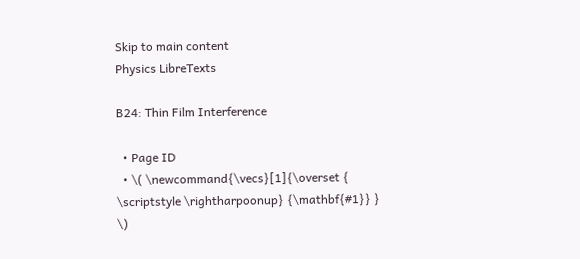Skip to main content
Physics LibreTexts

B24: Thin Film Interference

  • Page ID
  • \( \newcommand{\vecs}[1]{\overset { \scriptstyle \rightharpoonup} {\mathbf{#1}} } \)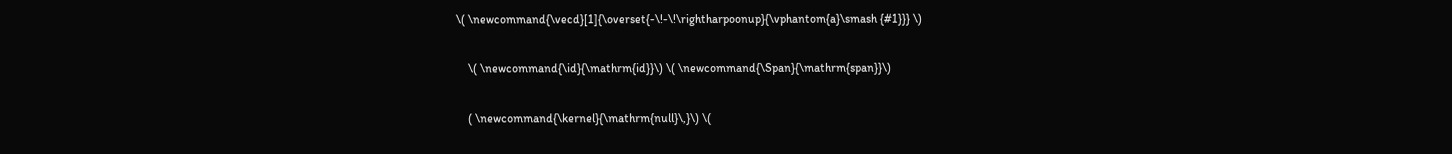\( \newcommand{\vecd}[1]{\overset{-\!-\!\rightharpoonup}{\vphantom{a}\smash {#1}}} \)

    \( \newcommand{\id}{\mathrm{id}}\) \( \newcommand{\Span}{\mathrm{span}}\)

    ( \newcommand{\kernel}{\mathrm{null}\,}\) \(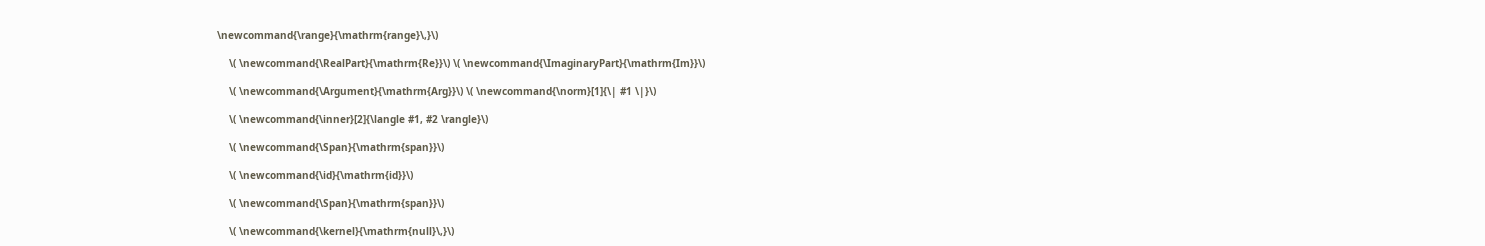\newcommand{\range}{\mathrm{range}\,}\)

    \( \newcommand{\RealPart}{\mathrm{Re}}\) \( \newcommand{\ImaginaryPart}{\mathrm{Im}}\)

    \( \newcommand{\Argument}{\mathrm{Arg}}\) \( \newcommand{\norm}[1]{\| #1 \|}\)

    \( \newcommand{\inner}[2]{\langle #1, #2 \rangle}\)

    \( \newcommand{\Span}{\mathrm{span}}\)

    \( \newcommand{\id}{\mathrm{id}}\)

    \( \newcommand{\Span}{\mathrm{span}}\)

    \( \newcommand{\kernel}{\mathrm{null}\,}\)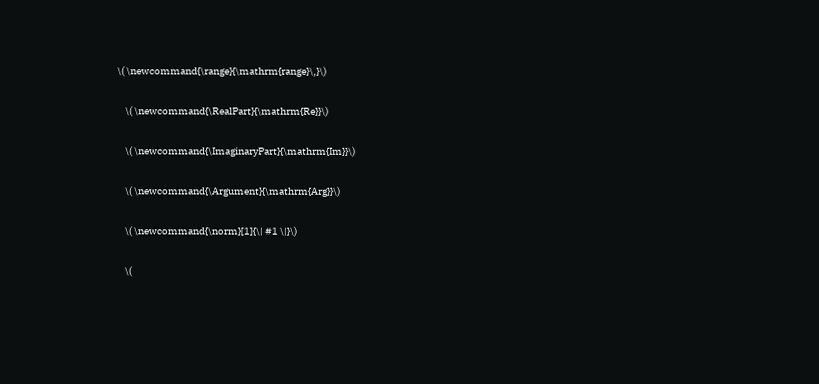\( \newcommand{\range}{\mathrm{range}\,}\)

    \( \newcommand{\RealPart}{\mathrm{Re}}\)

    \( \newcommand{\ImaginaryPart}{\mathrm{Im}}\)

    \( \newcommand{\Argument}{\mathrm{Arg}}\)

    \( \newcommand{\norm}[1]{\| #1 \|}\)

    \(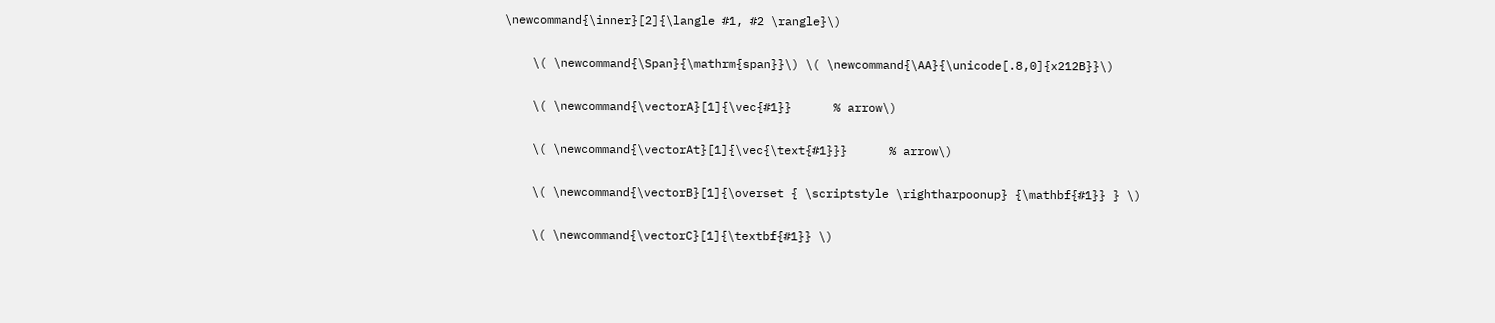\newcommand{\inner}[2]{\langle #1, #2 \rangle}\)

    \( \newcommand{\Span}{\mathrm{span}}\) \( \newcommand{\AA}{\unicode[.8,0]{x212B}}\)

    \( \newcommand{\vectorA}[1]{\vec{#1}}      % arrow\)

    \( \newcommand{\vectorAt}[1]{\vec{\text{#1}}}      % arrow\)

    \( \newcommand{\vectorB}[1]{\overset { \scriptstyle \rightharpoonup} {\mathbf{#1}} } \)

    \( \newcommand{\vectorC}[1]{\textbf{#1}} \)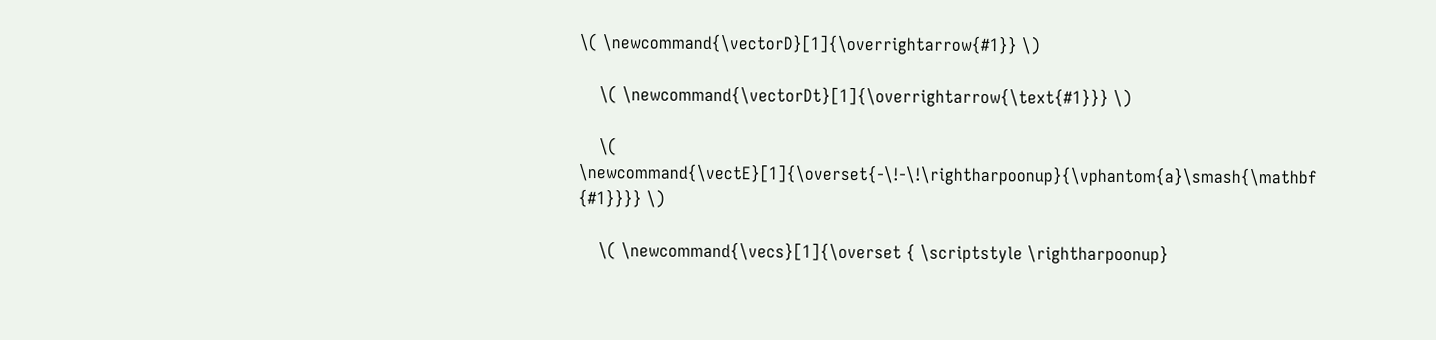\( \newcommand{\vectorD}[1]{\overrightarrow{#1}} \)

    \( \newcommand{\vectorDt}[1]{\overrightarrow{\text{#1}}} \)

    \( \newcommand{\vectE}[1]{\overset{-\!-\!\rightharpoonup}{\vphantom{a}\smash{\mathbf {#1}}}} \)

    \( \newcommand{\vecs}[1]{\overset { \scriptstyle \rightharpoonup}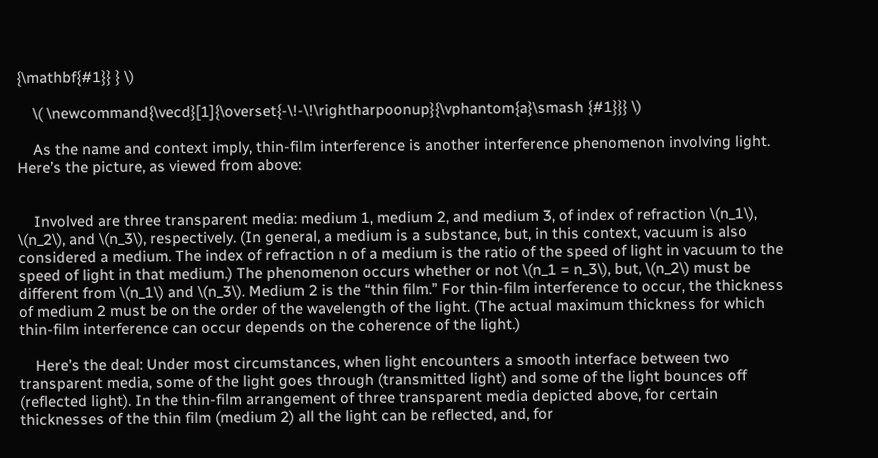{\mathbf{#1}} } \)

    \( \newcommand{\vecd}[1]{\overset{-\!-\!\rightharpoonup}{\vphantom{a}\smash {#1}}} \)

    As the name and context imply, thin-film interference is another interference phenomenon involving light. Here’s the picture, as viewed from above:


    Involved are three transparent media: medium 1, medium 2, and medium 3, of index of refraction \(n_1\), \(n_2\), and \(n_3\), respectively. (In general, a medium is a substance, but, in this context, vacuum is also considered a medium. The index of refraction n of a medium is the ratio of the speed of light in vacuum to the speed of light in that medium.) The phenomenon occurs whether or not \(n_1 = n_3\), but, \(n_2\) must be different from \(n_1\) and \(n_3\). Medium 2 is the “thin film.” For thin-film interference to occur, the thickness of medium 2 must be on the order of the wavelength of the light. (The actual maximum thickness for which thin-film interference can occur depends on the coherence of the light.)

    Here’s the deal: Under most circumstances, when light encounters a smooth interface between two transparent media, some of the light goes through (transmitted light) and some of the light bounces off (reflected light). In the thin-film arrangement of three transparent media depicted above, for certain thicknesses of the thin film (medium 2) all the light can be reflected, and, for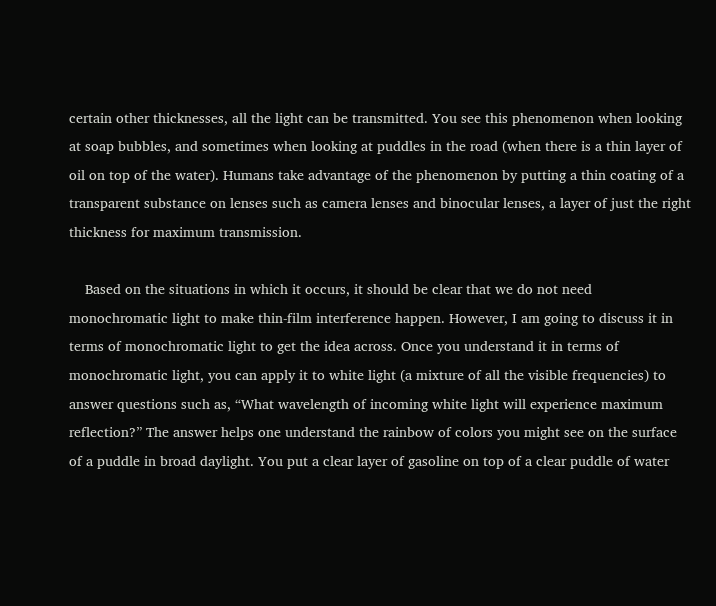certain other thicknesses, all the light can be transmitted. You see this phenomenon when looking at soap bubbles, and sometimes when looking at puddles in the road (when there is a thin layer of oil on top of the water). Humans take advantage of the phenomenon by putting a thin coating of a transparent substance on lenses such as camera lenses and binocular lenses, a layer of just the right thickness for maximum transmission.

    Based on the situations in which it occurs, it should be clear that we do not need monochromatic light to make thin-film interference happen. However, I am going to discuss it in terms of monochromatic light to get the idea across. Once you understand it in terms of monochromatic light, you can apply it to white light (a mixture of all the visible frequencies) to answer questions such as, “What wavelength of incoming white light will experience maximum reflection?” The answer helps one understand the rainbow of colors you might see on the surface of a puddle in broad daylight. You put a clear layer of gasoline on top of a clear puddle of water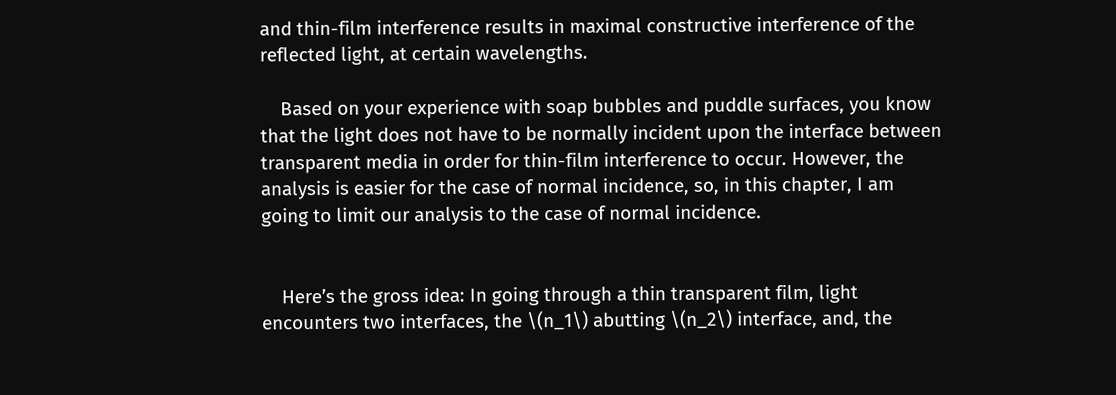and thin-film interference results in maximal constructive interference of the reflected light, at certain wavelengths.

    Based on your experience with soap bubbles and puddle surfaces, you know that the light does not have to be normally incident upon the interface between transparent media in order for thin-film interference to occur. However, the analysis is easier for the case of normal incidence, so, in this chapter, I am going to limit our analysis to the case of normal incidence.


    Here’s the gross idea: In going through a thin transparent film, light encounters two interfaces, the \(n_1\) abutting \(n_2\) interface, and, the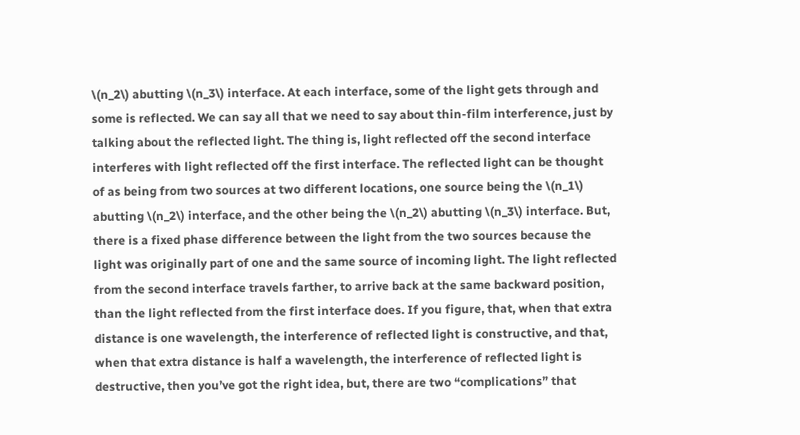\(n_2\) abutting \(n_3\) interface. At each interface, some of the light gets through and some is reflected. We can say all that we need to say about thin-film interference, just by talking about the reflected light. The thing is, light reflected off the second interface interferes with light reflected off the first interface. The reflected light can be thought of as being from two sources at two different locations, one source being the \(n_1\) abutting \(n_2\) interface, and the other being the \(n_2\) abutting \(n_3\) interface. But, there is a fixed phase difference between the light from the two sources because the light was originally part of one and the same source of incoming light. The light reflected from the second interface travels farther, to arrive back at the same backward position, than the light reflected from the first interface does. If you figure, that, when that extra distance is one wavelength, the interference of reflected light is constructive, and that, when that extra distance is half a wavelength, the interference of reflected light is destructive, then you’ve got the right idea, but, there are two “complications” that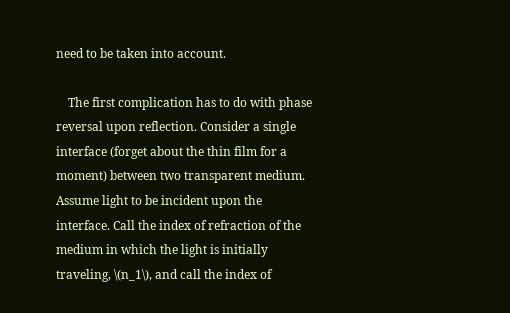need to be taken into account.

    The first complication has to do with phase reversal upon reflection. Consider a single interface (forget about the thin film for a moment) between two transparent medium. Assume light to be incident upon the interface. Call the index of refraction of the medium in which the light is initially traveling, \(n_1\), and call the index of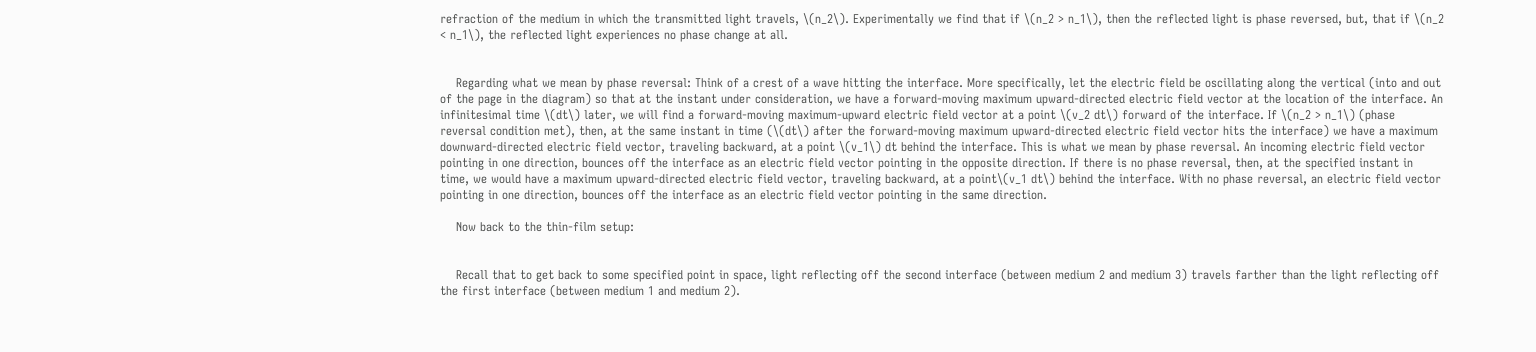refraction of the medium in which the transmitted light travels, \(n_2\). Experimentally we find that if \(n_2 > n_1\), then the reflected light is phase reversed, but, that if \(n_2 < n_1\), the reflected light experiences no phase change at all.


    Regarding what we mean by phase reversal: Think of a crest of a wave hitting the interface. More specifically, let the electric field be oscillating along the vertical (into and out of the page in the diagram) so that at the instant under consideration, we have a forward-moving maximum upward-directed electric field vector at the location of the interface. An infinitesimal time \(dt\) later, we will find a forward-moving maximum-upward electric field vector at a point \(v_2 dt\) forward of the interface. If \(n_2 > n_1\) (phase reversal condition met), then, at the same instant in time (\(dt\) after the forward-moving maximum upward-directed electric field vector hits the interface) we have a maximum downward-directed electric field vector, traveling backward, at a point \(v_1\) dt behind the interface. This is what we mean by phase reversal. An incoming electric field vector pointing in one direction, bounces off the interface as an electric field vector pointing in the opposite direction. If there is no phase reversal, then, at the specified instant in time, we would have a maximum upward-directed electric field vector, traveling backward, at a point\(v_1 dt\) behind the interface. With no phase reversal, an electric field vector pointing in one direction, bounces off the interface as an electric field vector pointing in the same direction.

    Now back to the thin-film setup:


    Recall that to get back to some specified point in space, light reflecting off the second interface (between medium 2 and medium 3) travels farther than the light reflecting off the first interface (between medium 1 and medium 2).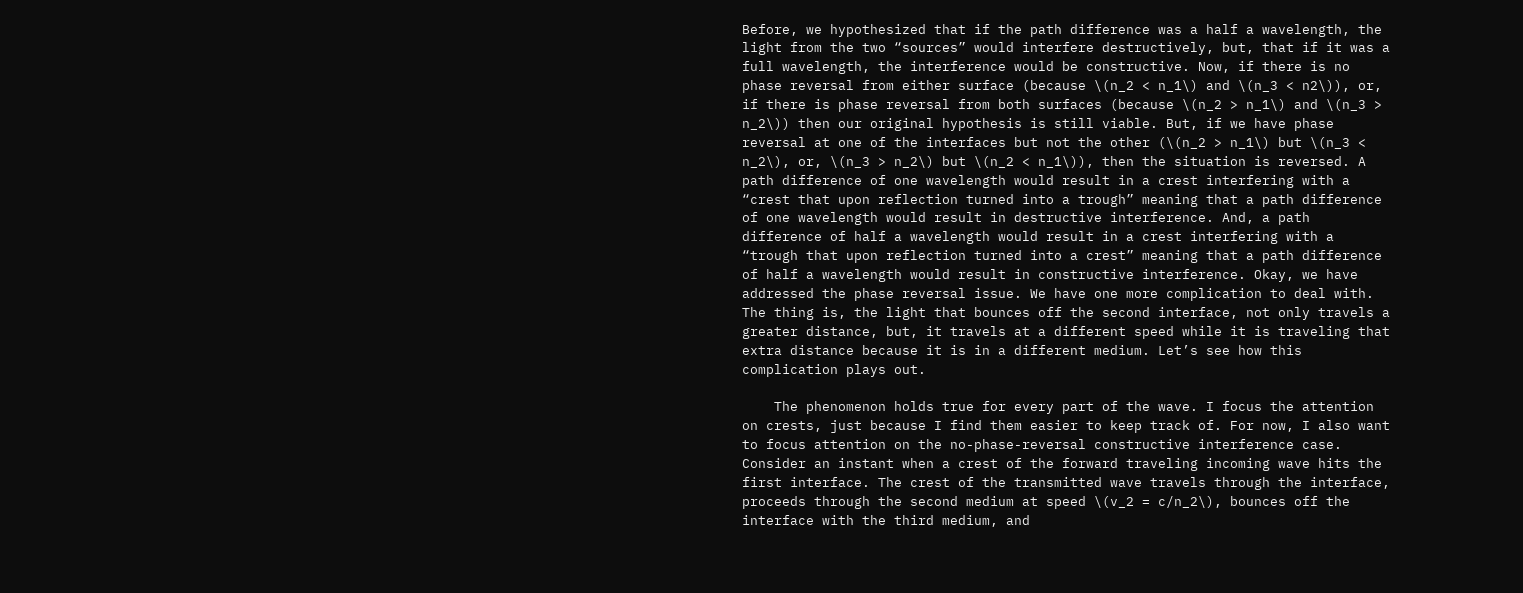Before, we hypothesized that if the path difference was a half a wavelength, the light from the two “sources” would interfere destructively, but, that if it was a full wavelength, the interference would be constructive. Now, if there is no phase reversal from either surface (because \(n_2 < n_1\) and \(n_3 < n2\)), or, if there is phase reversal from both surfaces (because \(n_2 > n_1\) and \(n_3 > n_2\)) then our original hypothesis is still viable. But, if we have phase reversal at one of the interfaces but not the other (\(n_2 > n_1\) but \(n_3 < n_2\), or, \(n_3 > n_2\) but \(n_2 < n_1\)), then the situation is reversed. A path difference of one wavelength would result in a crest interfering with a “crest that upon reflection turned into a trough” meaning that a path difference of one wavelength would result in destructive interference. And, a path difference of half a wavelength would result in a crest interfering with a “trough that upon reflection turned into a crest” meaning that a path difference of half a wavelength would result in constructive interference. Okay, we have addressed the phase reversal issue. We have one more complication to deal with. The thing is, the light that bounces off the second interface, not only travels a greater distance, but, it travels at a different speed while it is traveling that extra distance because it is in a different medium. Let’s see how this complication plays out.

    The phenomenon holds true for every part of the wave. I focus the attention on crests, just because I find them easier to keep track of. For now, I also want to focus attention on the no-phase-reversal constructive interference case. Consider an instant when a crest of the forward traveling incoming wave hits the first interface. The crest of the transmitted wave travels through the interface, proceeds through the second medium at speed \(v_2 = c/n_2\), bounces off the interface with the third medium, and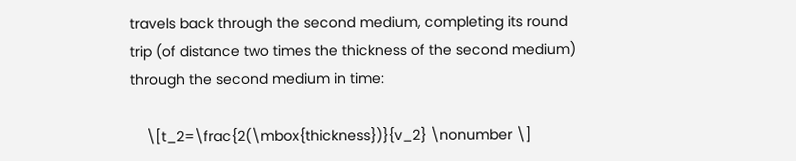travels back through the second medium, completing its round trip (of distance two times the thickness of the second medium) through the second medium in time:

    \[t_2=\frac{2(\mbox{thickness})}{v_2} \nonumber \]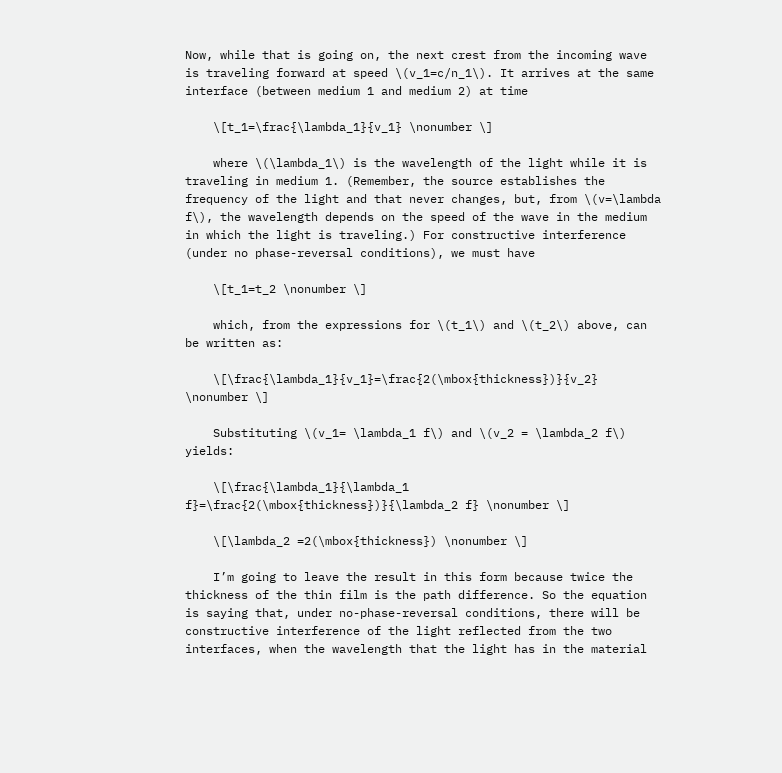Now, while that is going on, the next crest from the incoming wave is traveling forward at speed \(v_1=c/n_1\). It arrives at the same interface (between medium 1 and medium 2) at time

    \[t_1=\frac{\lambda_1}{v_1} \nonumber \]

    where \(\lambda_1\) is the wavelength of the light while it is traveling in medium 1. (Remember, the source establishes the frequency of the light and that never changes, but, from \(v=\lambda f\), the wavelength depends on the speed of the wave in the medium in which the light is traveling.) For constructive interference (under no phase-reversal conditions), we must have

    \[t_1=t_2 \nonumber \]

    which, from the expressions for \(t_1\) and \(t_2\) above, can be written as:

    \[\frac{\lambda_1}{v_1}=\frac{2(\mbox{thickness})}{v_2} \nonumber \]

    Substituting \(v_1= \lambda_1 f\) and \(v_2 = \lambda_2 f\) yields:

    \[\frac{\lambda_1}{\lambda_1 f}=\frac{2(\mbox{thickness})}{\lambda_2 f} \nonumber \]

    \[\lambda_2 =2(\mbox{thickness}) \nonumber \]

    I’m going to leave the result in this form because twice the thickness of the thin film is the path difference. So the equation is saying that, under no-phase-reversal conditions, there will be constructive interference of the light reflected from the two interfaces, when the wavelength that the light has in the material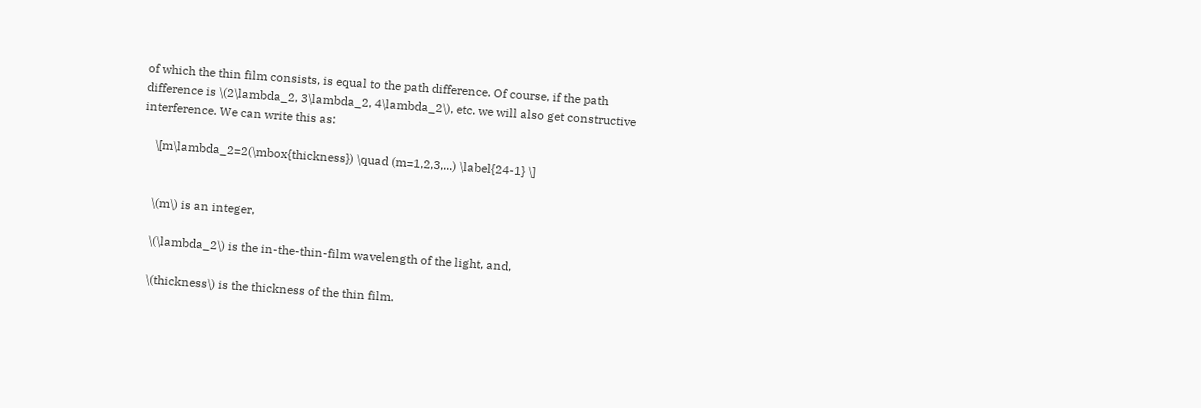of which the thin film consists, is equal to the path difference. Of course, if the path difference is \(2\lambda_2, 3\lambda_2, 4\lambda_2\), etc. we will also get constructive interference. We can write this as:

    \[m\lambda_2=2(\mbox{thickness}) \quad (m=1,2,3,...) \label{24-1} \]


    \(m\) is an integer,

    \(\lambda_2\) is the in-the-thin-film wavelength of the light, and,

    \(thickness\) is the thickness of the thin film.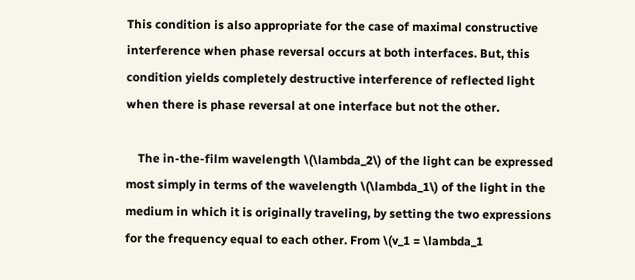This condition is also appropriate for the case of maximal constructive interference when phase reversal occurs at both interfaces. But, this condition yields completely destructive interference of reflected light when there is phase reversal at one interface but not the other.

    The in-the-film wavelength \(\lambda_2\) of the light can be expressed most simply in terms of the wavelength \(\lambda_1\) of the light in the medium in which it is originally traveling, by setting the two expressions for the frequency equal to each other. From \(v_1 = \lambda_1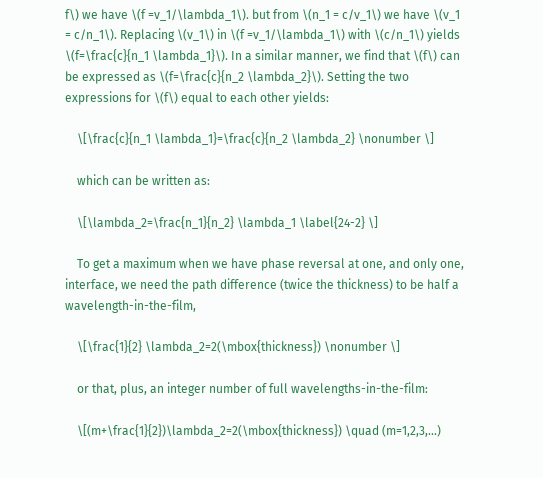f\) we have \(f =v_1/\lambda_1\). but from \(n_1 = c/v_1\) we have \(v_1 = c/n_1\). Replacing \(v_1\) in \(f =v_1/\lambda_1\) with \(c/n_1\) yields \(f=\frac{c}{n_1 \lambda_1}\). In a similar manner, we find that \(f\) can be expressed as \(f=\frac{c}{n_2 \lambda_2}\). Setting the two expressions for \(f\) equal to each other yields:

    \[\frac{c}{n_1 \lambda_1}=\frac{c}{n_2 \lambda_2} \nonumber \]

    which can be written as:

    \[\lambda_2=\frac{n_1}{n_2} \lambda_1 \label{24-2} \]

    To get a maximum when we have phase reversal at one, and only one, interface, we need the path difference (twice the thickness) to be half a wavelength-in-the-film,

    \[\frac{1}{2} \lambda_2=2(\mbox{thickness}) \nonumber \]

    or that, plus, an integer number of full wavelengths-in-the-film:

    \[(m+\frac{1}{2})\lambda_2=2(\mbox{thickness}) \quad (m=1,2,3,...)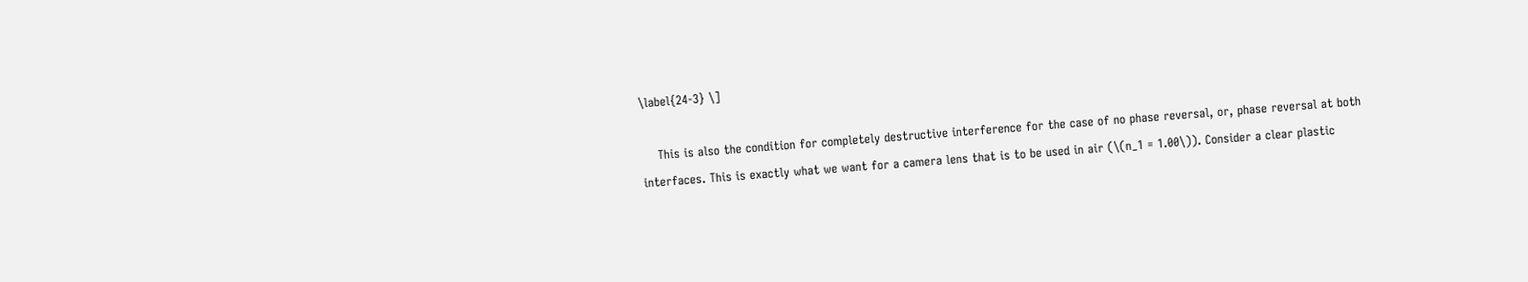\label{24-3} \]

    This is also the condition for completely destructive interference for the case of no phase reversal, or, phase reversal at both interfaces. This is exactly what we want for a camera lens that is to be used in air (\(n_1 = 1.00\)). Consider a clear plastic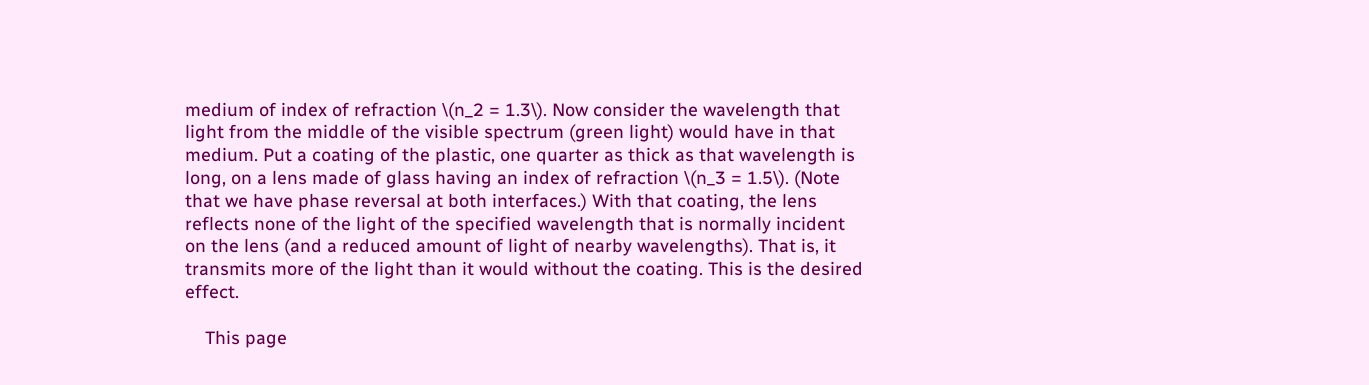medium of index of refraction \(n_2 = 1.3\). Now consider the wavelength that light from the middle of the visible spectrum (green light) would have in that medium. Put a coating of the plastic, one quarter as thick as that wavelength is long, on a lens made of glass having an index of refraction \(n_3 = 1.5\). (Note that we have phase reversal at both interfaces.) With that coating, the lens reflects none of the light of the specified wavelength that is normally incident on the lens (and a reduced amount of light of nearby wavelengths). That is, it transmits more of the light than it would without the coating. This is the desired effect.

    This page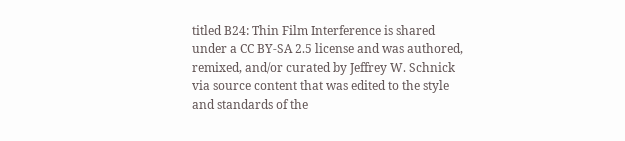titled B24: Thin Film Interference is shared under a CC BY-SA 2.5 license and was authored, remixed, and/or curated by Jeffrey W. Schnick via source content that was edited to the style and standards of the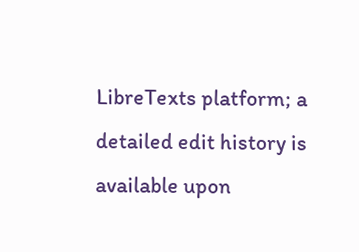LibreTexts platform; a detailed edit history is available upon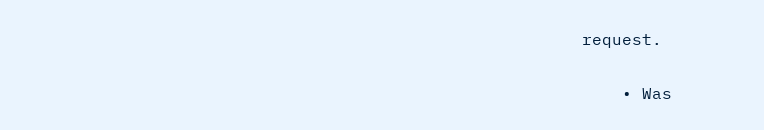request.

    • Was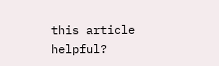this article helpful?